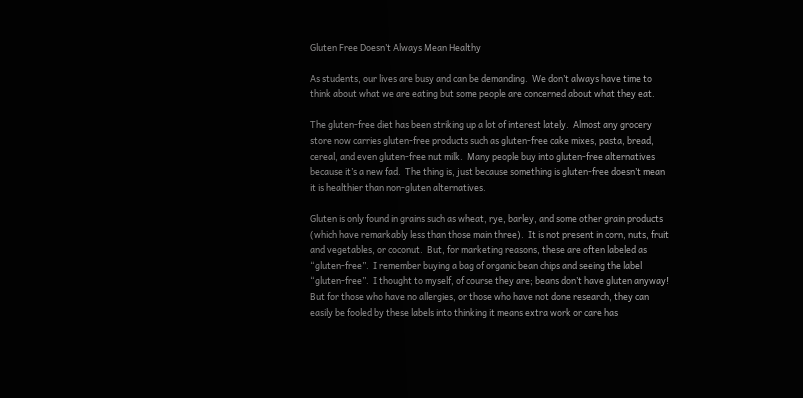Gluten Free Doesn’t Always Mean Healthy

As students, our lives are busy and can be demanding.  We don’t always have time to think about what we are eating but some people are concerned about what they eat.

The gluten-free diet has been striking up a lot of interest lately.  Almost any grocery store now carries gluten-free products such as gluten-free cake mixes, pasta, bread, cereal, and even gluten-free nut milk.  Many people buy into gluten-free alternatives because it’s a new fad.  The thing is, just because something is gluten-free doesn’t mean it is healthier than non-gluten alternatives.

Gluten is only found in grains such as wheat, rye, barley, and some other grain products (which have remarkably less than those main three).  It is not present in corn, nuts, fruit and vegetables, or coconut.  But, for marketing reasons, these are often labeled as “gluten-free”.  I remember buying a bag of organic bean chips and seeing the label “gluten-free”.  I thought to myself, of course they are; beans don’t have gluten anyway! But for those who have no allergies, or those who have not done research, they can easily be fooled by these labels into thinking it means extra work or care has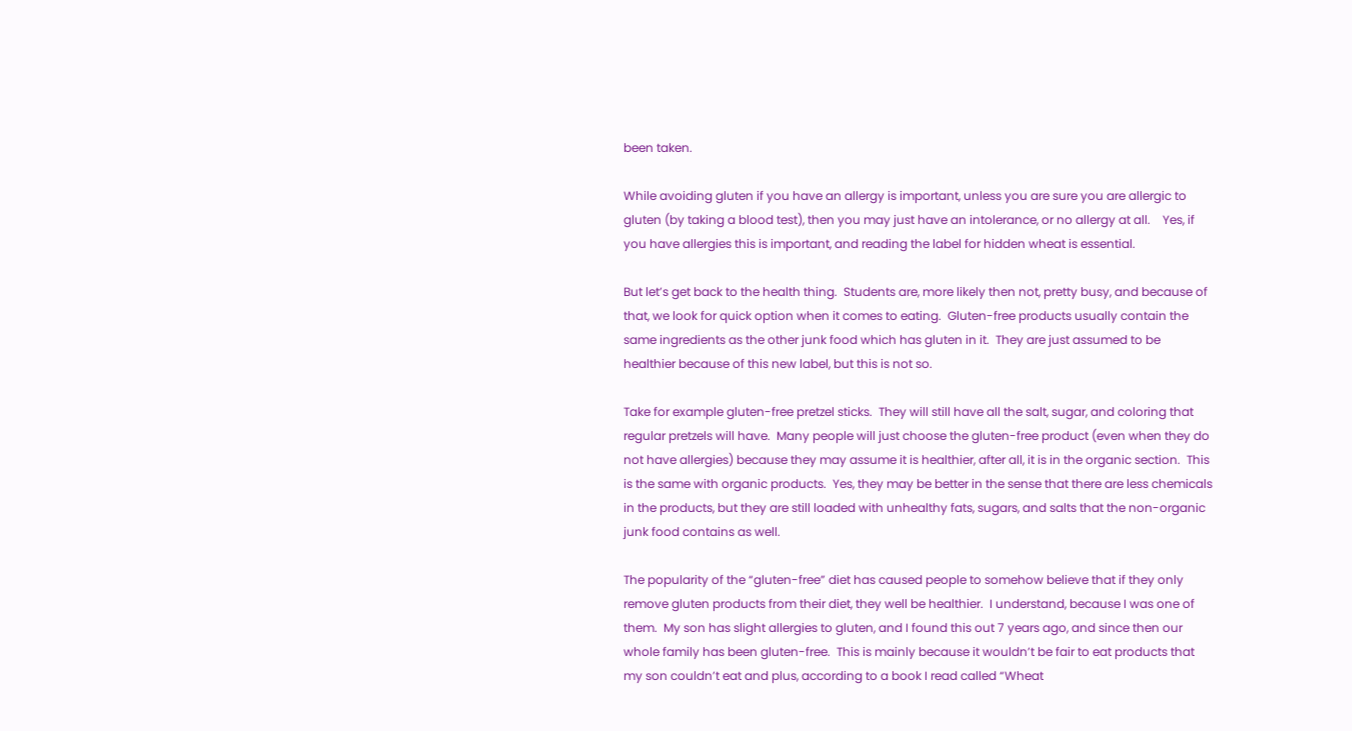been taken.

While avoiding gluten if you have an allergy is important, unless you are sure you are allergic to gluten (by taking a blood test), then you may just have an intolerance, or no allergy at all.    Yes, if you have allergies this is important, and reading the label for hidden wheat is essential.

But let’s get back to the health thing.  Students are, more likely then not, pretty busy, and because of that, we look for quick option when it comes to eating.  Gluten-free products usually contain the same ingredients as the other junk food which has gluten in it.  They are just assumed to be healthier because of this new label, but this is not so.

Take for example gluten-free pretzel sticks.  They will still have all the salt, sugar, and coloring that regular pretzels will have.  Many people will just choose the gluten-free product (even when they do not have allergies) because they may assume it is healthier, after all, it is in the organic section.  This is the same with organic products.  Yes, they may be better in the sense that there are less chemicals in the products, but they are still loaded with unhealthy fats, sugars, and salts that the non-organic junk food contains as well.

The popularity of the “gluten-free” diet has caused people to somehow believe that if they only remove gluten products from their diet, they well be healthier.  I understand, because I was one of them.  My son has slight allergies to gluten, and I found this out 7 years ago, and since then our whole family has been gluten-free.  This is mainly because it wouldn’t be fair to eat products that my son couldn’t eat and plus, according to a book I read called “Wheat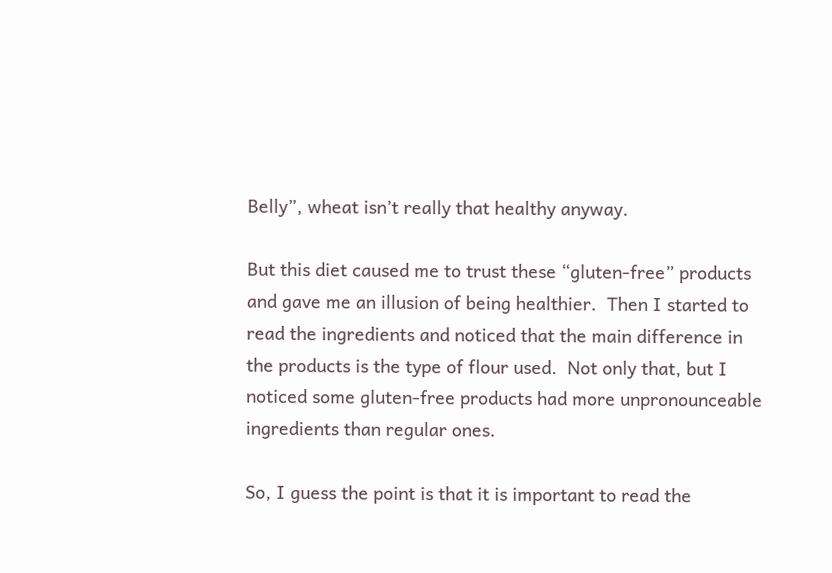Belly”, wheat isn’t really that healthy anyway.

But this diet caused me to trust these “gluten-free” products and gave me an illusion of being healthier.  Then I started to read the ingredients and noticed that the main difference in the products is the type of flour used.  Not only that, but I noticed some gluten-free products had more unpronounceable ingredients than regular ones.

So, I guess the point is that it is important to read the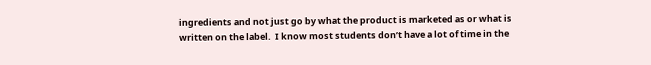ingredients and not just go by what the product is marketed as or what is written on the label.  I know most students don’t have a lot of time in the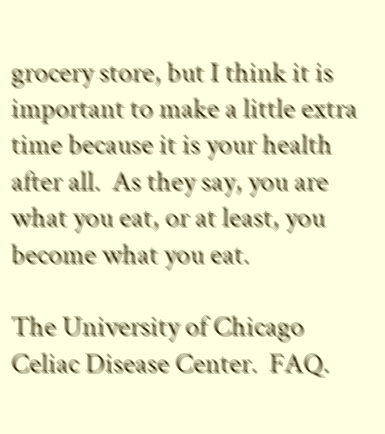grocery store, but I think it is important to make a little extra time because it is your health after all.  As they say, you are what you eat, or at least, you become what you eat.

The University of Chicago Celiac Disease Center.  FAQ.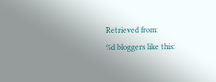Retrieved from:
%d bloggers like this: